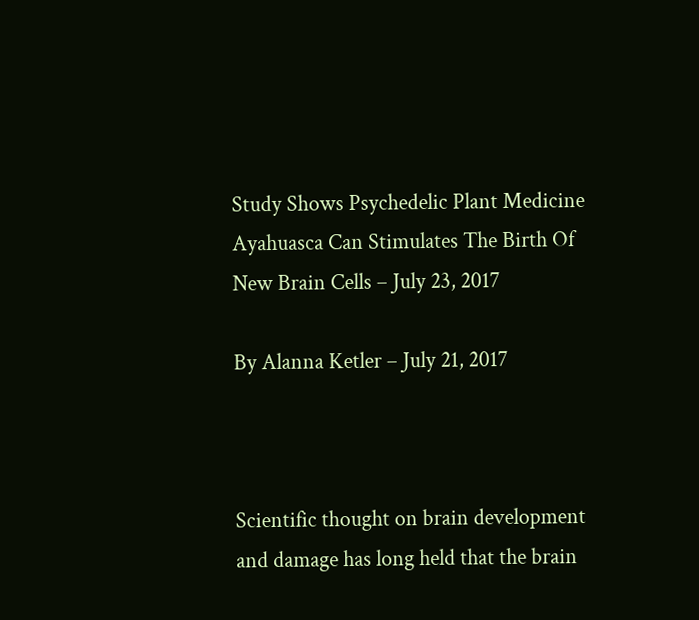Study Shows Psychedelic Plant Medicine Ayahuasca Can Stimulates The Birth Of New Brain Cells – July 23, 2017

By Alanna Ketler – July 21, 2017



Scientific thought on brain development and damage has long held that the brain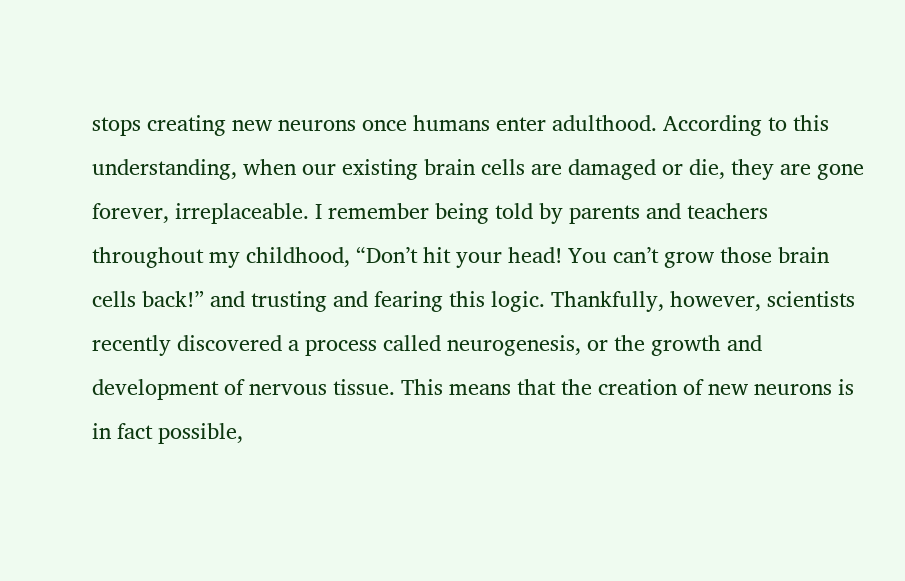stops creating new neurons once humans enter adulthood. According to this understanding, when our existing brain cells are damaged or die, they are gone forever, irreplaceable. I remember being told by parents and teachers throughout my childhood, “Don’t hit your head! You can’t grow those brain cells back!” and trusting and fearing this logic. Thankfully, however, scientists recently discovered a process called neurogenesis, or the growth and development of nervous tissue. This means that the creation of new neurons is in fact possible,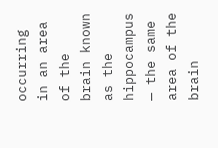occurring in an area of the brain known as the hippocampus — the same area of the brain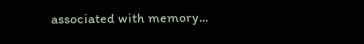associated with memory...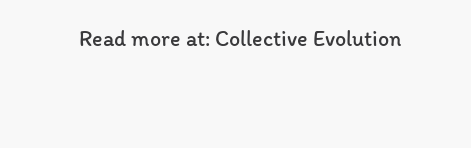Read more at: Collective Evolution